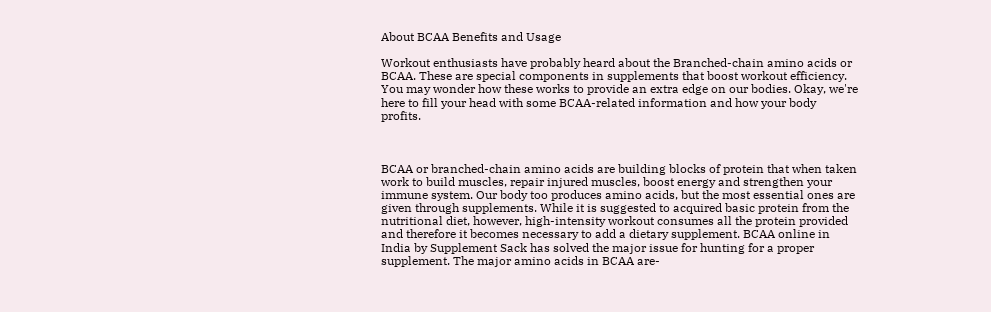About BCAA Benefits and Usage

Workout enthusiasts have probably heard about the Branched-chain amino acids or BCAA. These are special components in supplements that boost workout efficiency. You may wonder how these works to provide an extra edge on our bodies. Okay, we're here to fill your head with some BCAA-related information and how your body profits.



BCAA or branched-chain amino acids are building blocks of protein that when taken work to build muscles, repair injured muscles, boost energy and strengthen your immune system. Our body too produces amino acids, but the most essential ones are given through supplements. While it is suggested to acquired basic protein from the nutritional diet, however, high-intensity workout consumes all the protein provided and therefore it becomes necessary to add a dietary supplement. BCAA online in India by Supplement Sack has solved the major issue for hunting for a proper supplement. The major amino acids in BCAA are-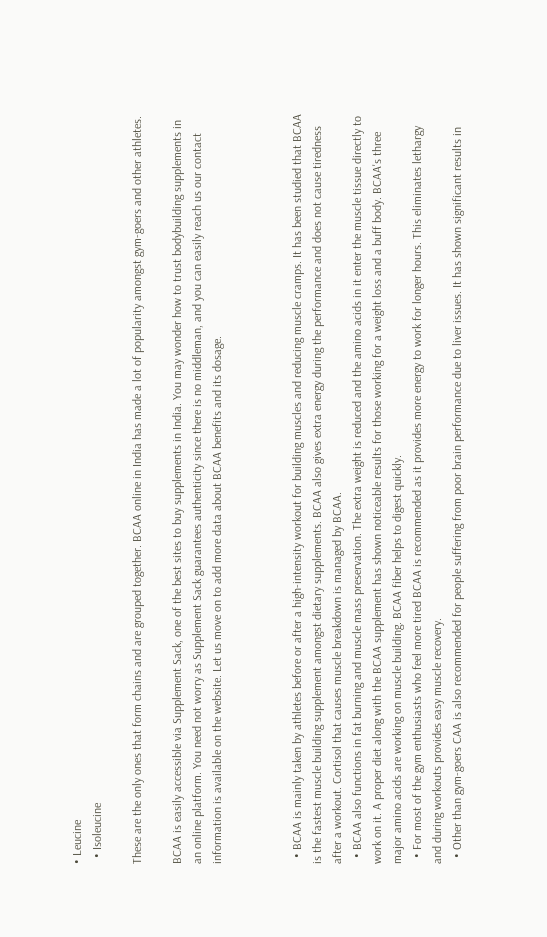• Leucine
  • Isoleucine

These are the only ones that form chains and are grouped together. BCAA online in India has made a lot of popularity amongst gym-goers and other athletes.

BCAA is easily accessible via Supplement Sack, one of the best sites to buy supplements in India. You may wonder how to trust bodybuilding supplements in an online platform. You need not worry as Supplement Sack guarantees authenticity since there is no middleman, and you can easily reach us our contact information is available on the website. Let us move on to add more data about BCAA benefits and its dosage.



  • BCAA is mainly taken by athletes before or after a high-intensity workout for building muscles and reducing muscle cramps. It has been studied that BCAA is the fastest muscle building supplement amongst dietary supplements. BCAA also gives extra energy during the performance and does not cause tiredness after a workout. Cortisol that causes muscle breakdown is managed by BCAA.
  • BCAA also functions in fat burning and muscle mass preservation. The extra weight is reduced and the amino acids in it enter the muscle tissue directly to work on it. A proper diet along with the BCAA supplement has shown noticeable results for those working for a weight loss and a buff body. BCAA's three major amino acids are working on muscle building. BCAA fiber helps to digest quickly.
  • For most of the gym enthusiasts who feel more tired BCAA is recommended as it provides more energy to work for longer hours. This eliminates lethargy and during workouts provides easy muscle recovery.
  • Other than gym-goers CAA is also recommended for people suffering from poor brain performance due to liver issues. It has shown significant results in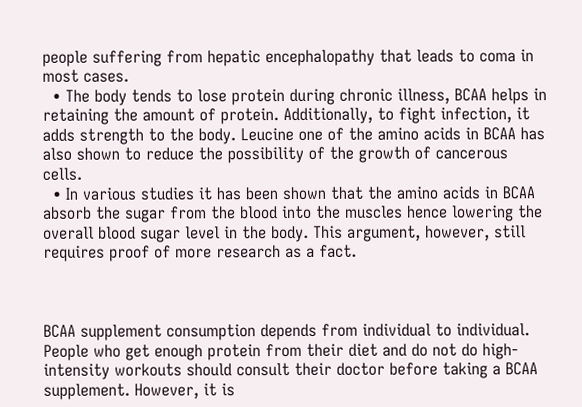people suffering from hepatic encephalopathy that leads to coma in most cases.
  • The body tends to lose protein during chronic illness, BCAA helps in retaining the amount of protein. Additionally, to fight infection, it adds strength to the body. Leucine one of the amino acids in BCAA has also shown to reduce the possibility of the growth of cancerous cells.
  • In various studies it has been shown that the amino acids in BCAA absorb the sugar from the blood into the muscles hence lowering the overall blood sugar level in the body. This argument, however, still requires proof of more research as a fact.



BCAA supplement consumption depends from individual to individual. People who get enough protein from their diet and do not do high-intensity workouts should consult their doctor before taking a BCAA supplement. However, it is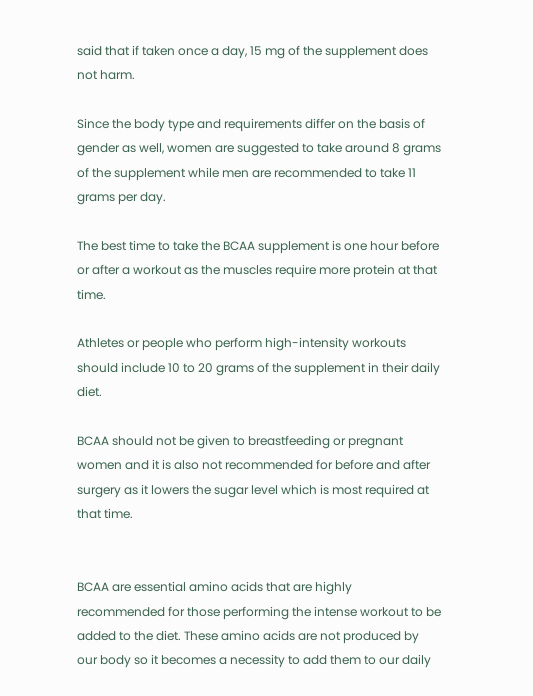said that if taken once a day, 15 mg of the supplement does not harm.

Since the body type and requirements differ on the basis of gender as well, women are suggested to take around 8 grams of the supplement while men are recommended to take 11 grams per day.

The best time to take the BCAA supplement is one hour before or after a workout as the muscles require more protein at that time.

Athletes or people who perform high-intensity workouts should include 10 to 20 grams of the supplement in their daily diet.

BCAA should not be given to breastfeeding or pregnant women and it is also not recommended for before and after surgery as it lowers the sugar level which is most required at that time.


BCAA are essential amino acids that are highly recommended for those performing the intense workout to be added to the diet. These amino acids are not produced by our body so it becomes a necessity to add them to our daily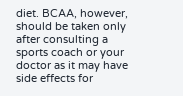diet. BCAA, however, should be taken only after consulting a sports coach or your doctor as it may have side effects for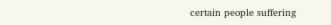certain people suffering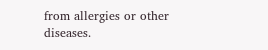from allergies or other diseases.